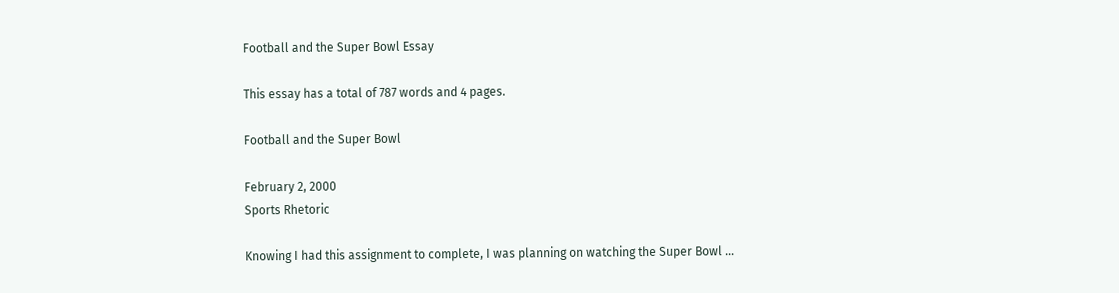Football and the Super Bowl Essay

This essay has a total of 787 words and 4 pages.

Football and the Super Bowl

February 2, 2000
Sports Rhetoric

Knowing I had this assignment to complete, I was planning on watching the Super Bowl …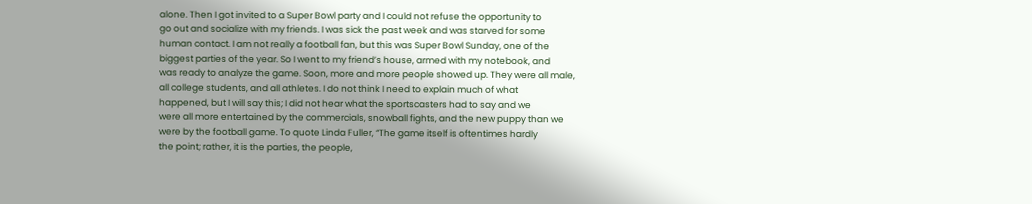alone. Then I got invited to a Super Bowl party and I could not refuse the opportunity to
go out and socialize with my friends. I was sick the past week and was starved for some
human contact. I am not really a football fan, but this was Super Bowl Sunday, one of the
biggest parties of the year. So I went to my friend’s house, armed with my notebook, and
was ready to analyze the game. Soon, more and more people showed up. They were all male,
all college students, and all athletes. I do not think I need to explain much of what
happened, but I will say this; I did not hear what the sportscasters had to say and we
were all more entertained by the commercials, snowball fights, and the new puppy than we
were by the football game. To quote Linda Fuller, “The game itself is oftentimes hardly
the point; rather, it is the parties, the people,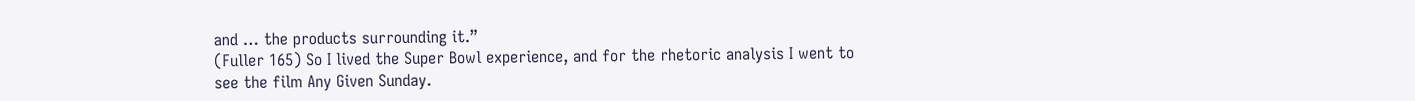and … the products surrounding it.”
(Fuller 165) So I lived the Super Bowl experience, and for the rhetoric analysis I went to
see the film Any Given Sunday.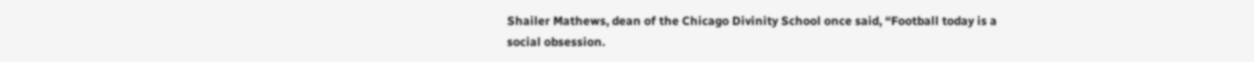Shailer Mathews, dean of the Chicago Divinity School once said, “Football today is a
social obsession.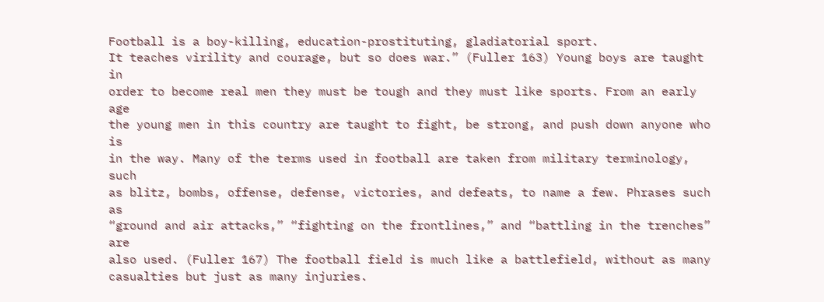Football is a boy-killing, education-prostituting, gladiatorial sport.
It teaches virility and courage, but so does war.” (Fuller 163) Young boys are taught in
order to become real men they must be tough and they must like sports. From an early age
the young men in this country are taught to fight, be strong, and push down anyone who is
in the way. Many of the terms used in football are taken from military terminology, such
as blitz, bombs, offense, defense, victories, and defeats, to name a few. Phrases such as
“ground and air attacks,” “fighting on the frontlines,” and “battling in the trenches” are
also used. (Fuller 167) The football field is much like a battlefield, without as many
casualties but just as many injuries.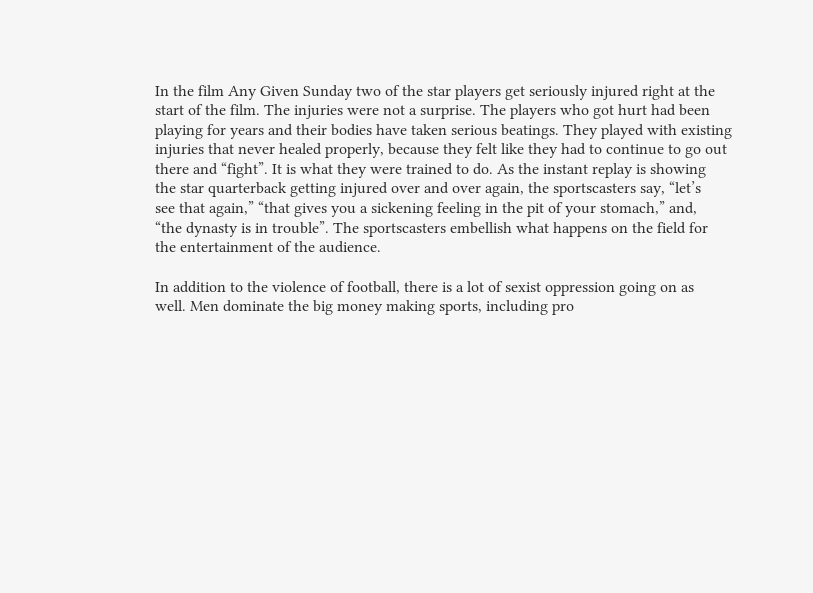In the film Any Given Sunday two of the star players get seriously injured right at the
start of the film. The injuries were not a surprise. The players who got hurt had been
playing for years and their bodies have taken serious beatings. They played with existing
injuries that never healed properly, because they felt like they had to continue to go out
there and “fight”. It is what they were trained to do. As the instant replay is showing
the star quarterback getting injured over and over again, the sportscasters say, “let’s
see that again,” “that gives you a sickening feeling in the pit of your stomach,” and,
“the dynasty is in trouble”. The sportscasters embellish what happens on the field for
the entertainment of the audience.

In addition to the violence of football, there is a lot of sexist oppression going on as
well. Men dominate the big money making sports, including pro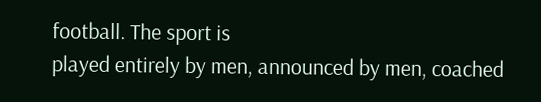football. The sport is
played entirely by men, announced by men, coached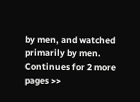by men, and watched primarily by men.
Continues for 2 more pages >>